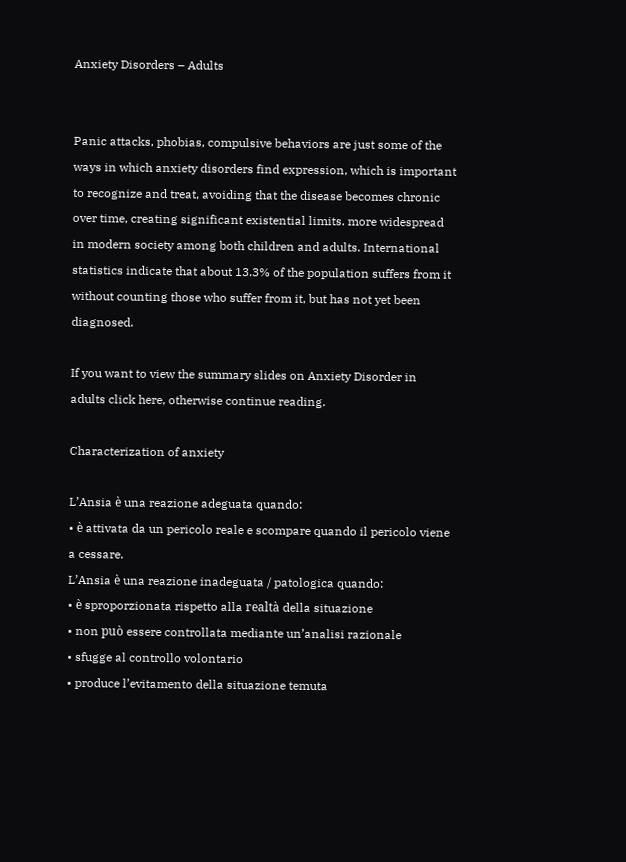Anxiety Disorders – Adults


Panic attacks, phobias, compulsive behaviors are just some of the ways in which anxiety disorders find expression, which is important to recognize and treat, avoiding that the disease becomes chronic over time, creating significant existential limits. more widespread in modern society among both children and adults. International statistics indicate that about 13.3% of the population suffers from it without counting those who suffer from it, but has not yet been diagnosed.

If you want to view the summary slides on Anxiety Disorder in adults click here, otherwise continue reading.

Characterization of anxiety

L’Ansia è una reazione adeguata quando:
• è attivata da un pericolo reale e scompare quando il pericolo viene a cessare.
L’Ansia è una reazione inadeguata / patologica quando:
• è sproporzionata rispetto alla realtà della situazione
• non può essere controllata mediante un’analisi razionale
• sfugge al controllo volontario
• produce l’evitamento della situazione temuta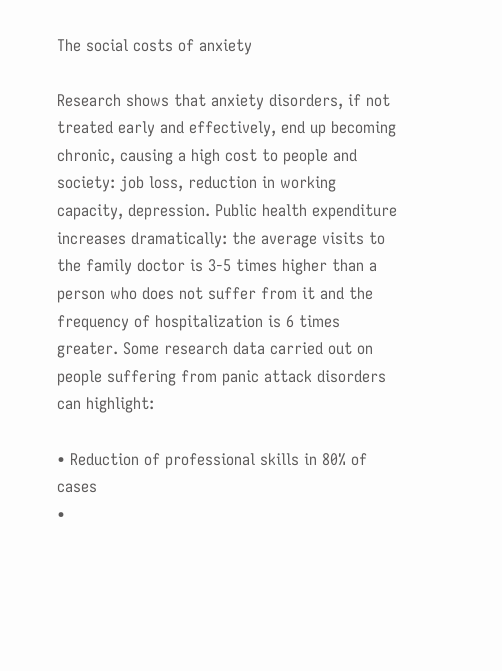The social costs of anxiety

Research shows that anxiety disorders, if not treated early and effectively, end up becoming chronic, causing a high cost to people and society: job loss, reduction in working capacity, depression. Public health expenditure increases dramatically: the average visits to the family doctor is 3-5 times higher than a person who does not suffer from it and the frequency of hospitalization is 6 times greater. Some research data carried out on people suffering from panic attack disorders can highlight:

• Reduction of professional skills in 80% of cases
•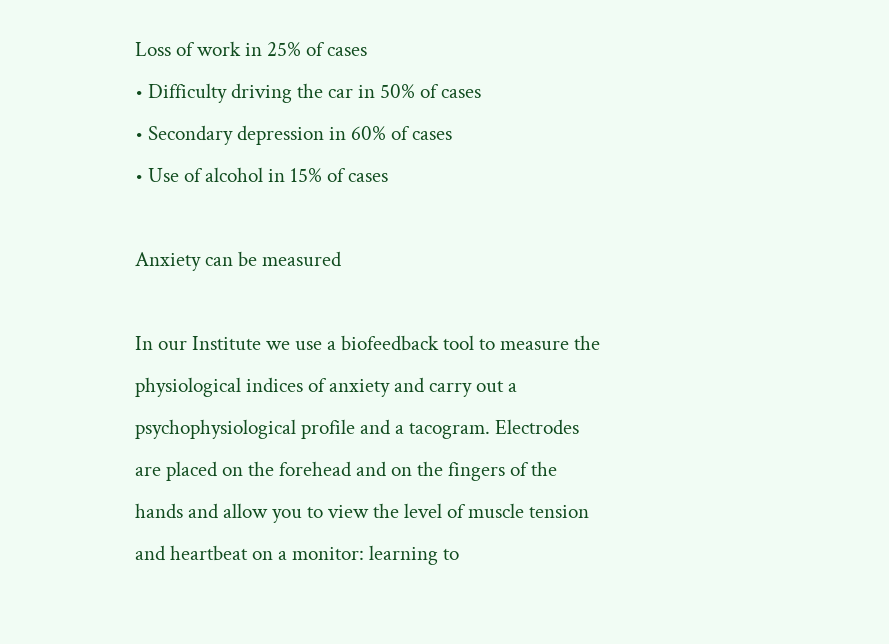Loss of work in 25% of cases
• Difficulty driving the car in 50% of cases
• Secondary depression in 60% of cases
• Use of alcohol in 15% of cases

Anxiety can be measured

In our Institute we use a biofeedback tool to measure the physiological indices of anxiety and carry out a psychophysiological profile and a tacogram. Electrodes are placed on the forehead and on the fingers of the hands and allow you to view the level of muscle tension and heartbeat on a monitor: learning to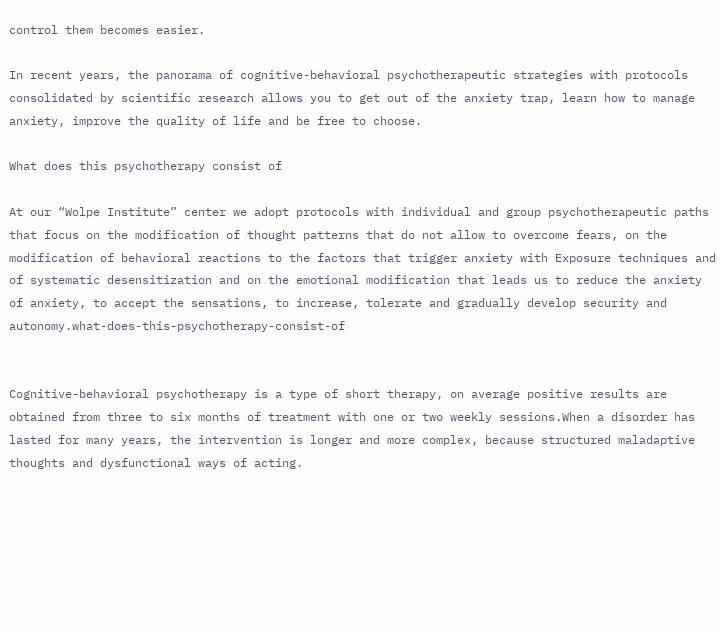control them becomes easier.

In recent years, the panorama of cognitive-behavioral psychotherapeutic strategies with protocols consolidated by scientific research allows you to get out of the anxiety trap, learn how to manage anxiety, improve the quality of life and be free to choose.

What does this psychotherapy consist of

At our “Wolpe Institute” center we adopt protocols with individual and group psychotherapeutic paths that focus on the modification of thought patterns that do not allow to overcome fears, on the modification of behavioral reactions to the factors that trigger anxiety with Exposure techniques and of systematic desensitization and on the emotional modification that leads us to reduce the anxiety of anxiety, to accept the sensations, to increase, tolerate and gradually develop security and autonomy.what-does-this-psychotherapy-consist-of


Cognitive-behavioral psychotherapy is a type of short therapy, on average positive results are obtained from three to six months of treatment with one or two weekly sessions.When a disorder has lasted for many years, the intervention is longer and more complex, because structured maladaptive thoughts and dysfunctional ways of acting.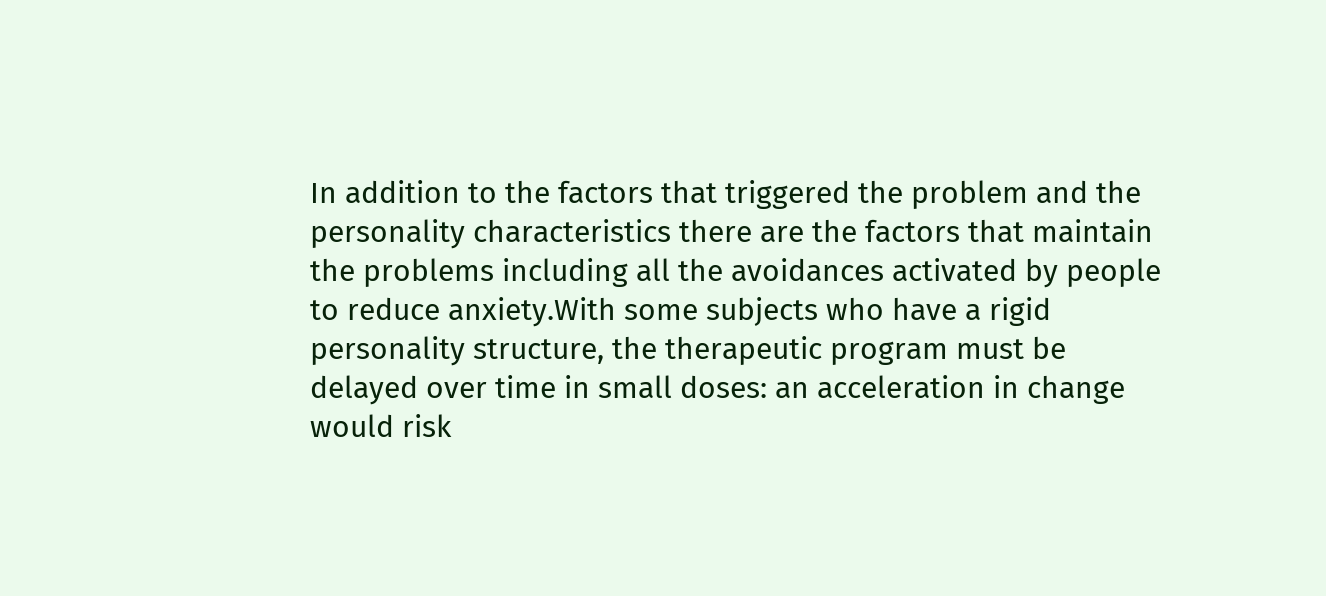In addition to the factors that triggered the problem and the personality characteristics there are the factors that maintain the problems including all the avoidances activated by people to reduce anxiety.With some subjects who have a rigid personality structure, the therapeutic program must be delayed over time in small doses: an acceleration in change would risk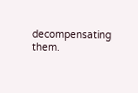decompensating them.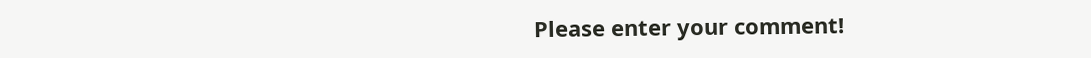Please enter your comment!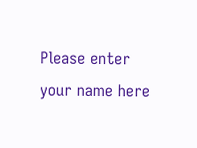Please enter your name here